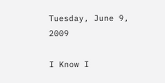Tuesday, June 9, 2009

I Know I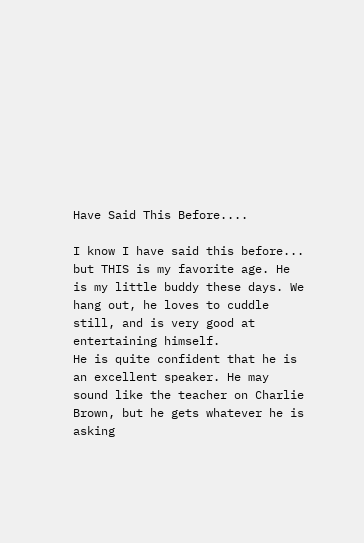Have Said This Before....

I know I have said this before... but THIS is my favorite age. He is my little buddy these days. We hang out, he loves to cuddle still, and is very good at entertaining himself.
He is quite confident that he is an excellent speaker. He may sound like the teacher on Charlie Brown, but he gets whatever he is asking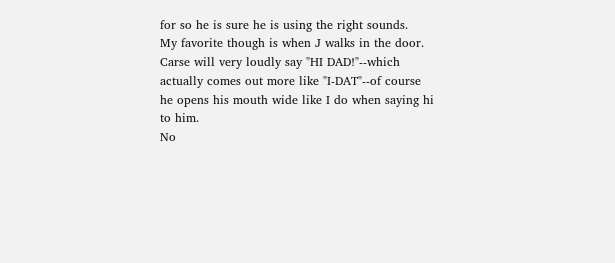for so he is sure he is using the right sounds.
My favorite though is when J walks in the door. Carse will very loudly say "HI DAD!"--which actually comes out more like "I-DAT"--of course he opens his mouth wide like I do when saying hi to him.
No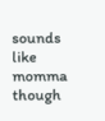sounds like momma though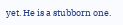yet. He is a stubborn one.